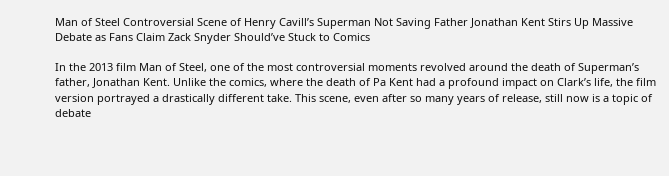Man of Steel Controversial Scene of Henry Cavill’s Superman Not Saving Father Jonathan Kent Stirs Up Massive Debate as Fans Claim Zack Snyder Should’ve Stuck to Comics

In the 2013 film Man of Steel, one of the most controversial moments revolved around the death of Superman’s father, Jonathan Kent. Unlike the comics, where the death of Pa Kent had a profound impact on Clark’s life, the film version portrayed a drastically different take. This scene, even after so many years of release, still now is a topic of debate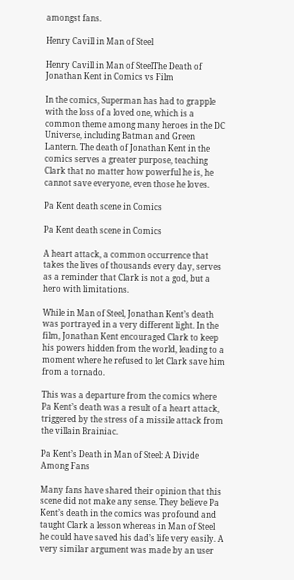amongst fans.

Henry Cavill in Man of Steel

Henry Cavill in Man of SteelThe Death of Jonathan Kent in Comics vs Film

In the comics, Superman has had to grapple with the loss of a loved one, which is a common theme among many heroes in the DC Universe, including Batman and Green Lantern. The death of Jonathan Kent in the comics serves a greater purpose, teaching Clark that no matter how powerful he is, he cannot save everyone, even those he loves.

Pa Kent death scene in Comics

Pa Kent death scene in Comics

A heart attack, a common occurrence that takes the lives of thousands every day, serves as a reminder that Clark is not a god, but a hero with limitations.

While in Man of Steel, Jonathan Kent’s death was portrayed in a very different light. In the film, Jonathan Kent encouraged Clark to keep his powers hidden from the world, leading to a moment where he refused to let Clark save him from a tornado.

This was a departure from the comics where Pa Kent’s death was a result of a heart attack, triggered by the stress of a missile attack from the villain Brainiac.

Pa Kent’s Death in Man of Steel: A Divide Among Fans

Many fans have shared their opinion that this scene did not make any sense. They believe Pa Kent’s death in the comics was profound and taught Clark a lesson whereas in Man of Steel he could have saved his dad’s life very easily. A very similar argument was made by an user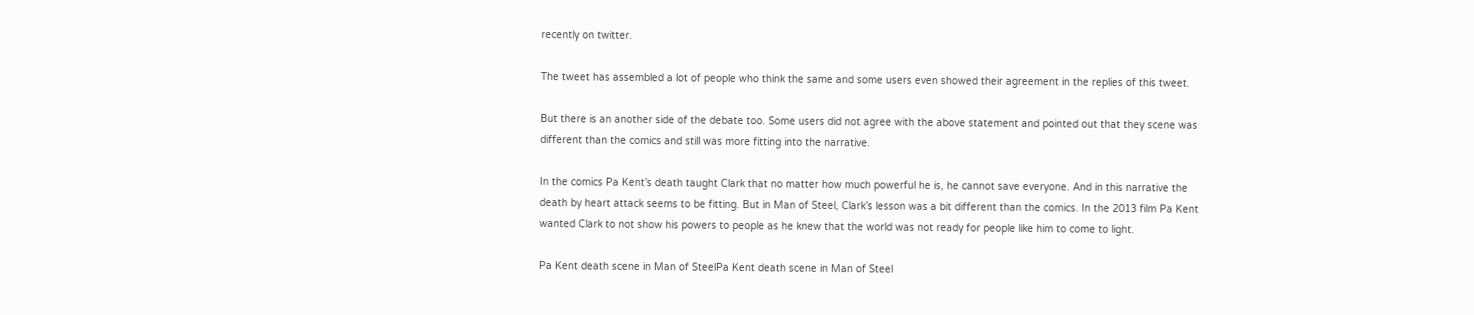recently on twitter.

The tweet has assembled a lot of people who think the same and some users even showed their agreement in the replies of this tweet.

But there is an another side of the debate too. Some users did not agree with the above statement and pointed out that they scene was different than the comics and still was more fitting into the narrative.

In the comics Pa Kent’s death taught Clark that no matter how much powerful he is, he cannot save everyone. And in this narrative the death by heart attack seems to be fitting. But in Man of Steel, Clark’s lesson was a bit different than the comics. In the 2013 film Pa Kent wanted Clark to not show his powers to people as he knew that the world was not ready for people like him to come to light.

Pa Kent death scene in Man of SteelPa Kent death scene in Man of Steel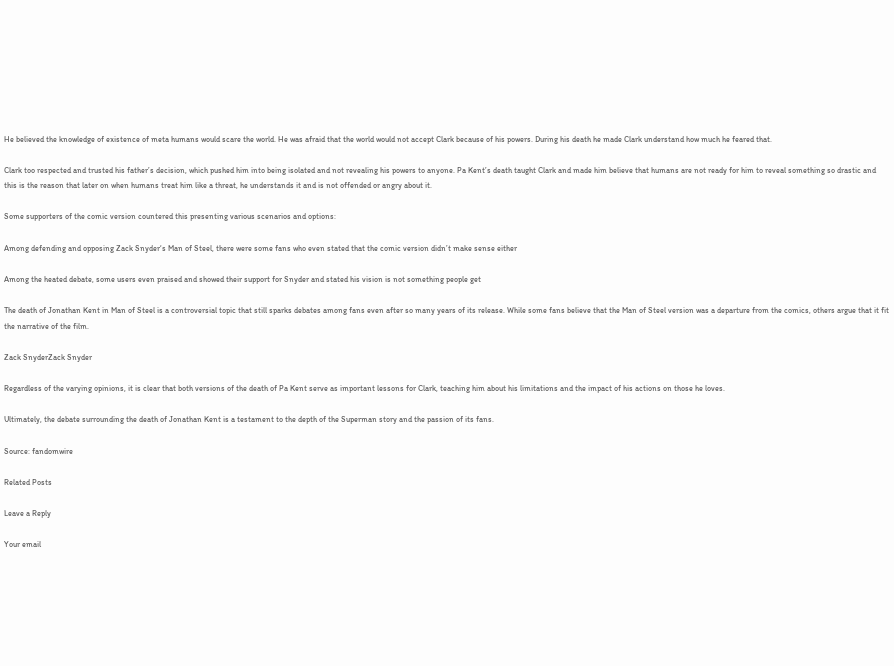He believed the knowledge of existence of meta humans would scare the world. He was afraid that the world would not accept Clark because of his powers. During his death he made Clark understand how much he feared that.

Clark too respected and trusted his father’s decision, which pushed him into being isolated and not revealing his powers to anyone. Pa Kent’s death taught Clark and made him believe that humans are not ready for him to reveal something so drastic and this is the reason that later on when humans treat him like a threat, he understands it and is not offended or angry about it.

Some supporters of the comic version countered this presenting various scenarios and options:

Among defending and opposing Zack Snyder‘s Man of Steel, there were some fans who even stated that the comic version didn’t make sense either

Among the heated debate, some users even praised and showed their support for Snyder and stated his vision is not something people get

The death of Jonathan Kent in Man of Steel is a controversial topic that still sparks debates among fans even after so many years of its release. While some fans believe that the Man of Steel version was a departure from the comics, others argue that it fit the narrative of the film.

Zack SnyderZack Snyder

Regardless of the varying opinions, it is clear that both versions of the death of Pa Kent serve as important lessons for Clark, teaching him about his limitations and the impact of his actions on those he loves.

Ultimately, the debate surrounding the death of Jonathan Kent is a testament to the depth of the Superman story and the passion of its fans.

Source: fandomwire

Related Posts

Leave a Reply

Your email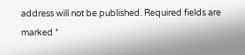address will not be published. Required fields are marked *